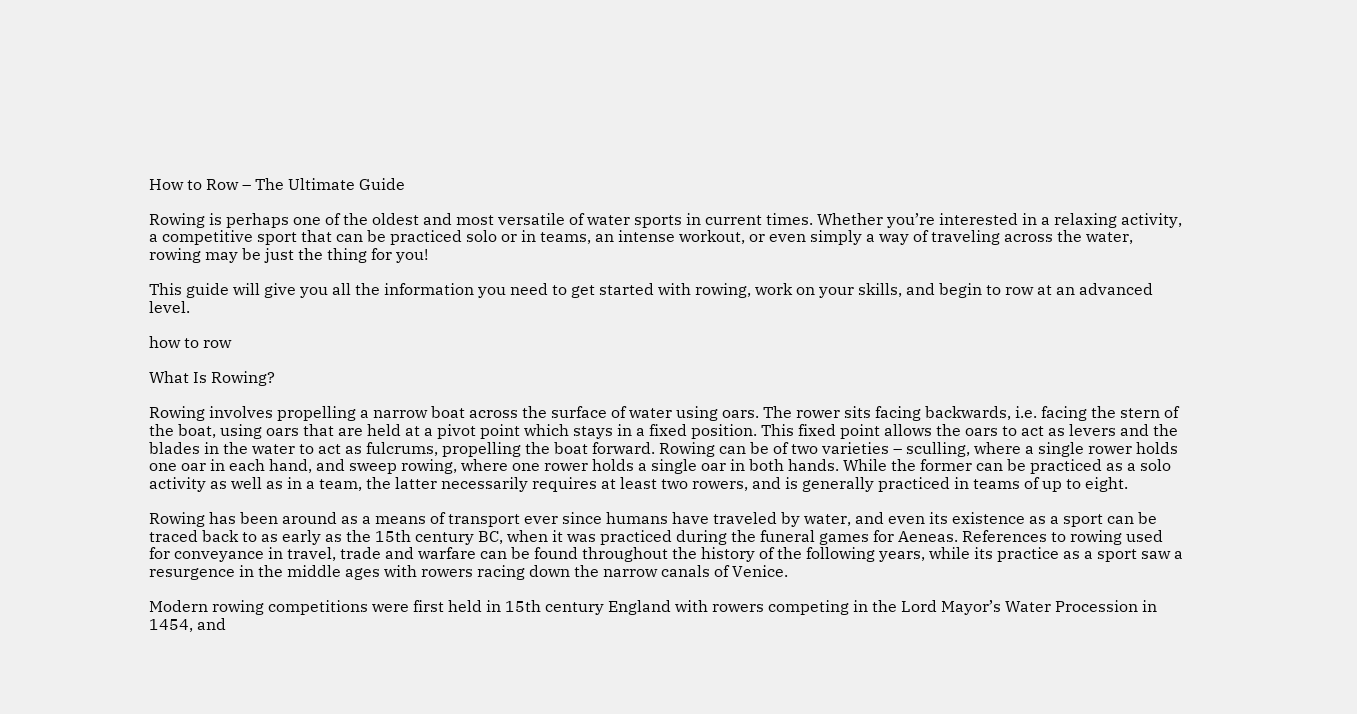How to Row – The Ultimate Guide

Rowing is perhaps one of the oldest and most versatile of water sports in current times. Whether you’re interested in a relaxing activity, a competitive sport that can be practiced solo or in teams, an intense workout, or even simply a way of traveling across the water, rowing may be just the thing for you!

This guide will give you all the information you need to get started with rowing, work on your skills, and begin to row at an advanced level.

how to row

What Is Rowing?

Rowing involves propelling a narrow boat across the surface of water using oars. The rower sits facing backwards, i.e. facing the stern of the boat, using oars that are held at a pivot point which stays in a fixed position. This fixed point allows the oars to act as levers and the blades in the water to act as fulcrums, propelling the boat forward. Rowing can be of two varieties – sculling, where a single rower holds one oar in each hand, and sweep rowing, where one rower holds a single oar in both hands. While the former can be practiced as a solo activity as well as in a team, the latter necessarily requires at least two rowers, and is generally practiced in teams of up to eight.

Rowing has been around as a means of transport ever since humans have traveled by water, and even its existence as a sport can be traced back to as early as the 15th century BC, when it was practiced during the funeral games for Aeneas. References to rowing used for conveyance in travel, trade and warfare can be found throughout the history of the following years, while its practice as a sport saw a resurgence in the middle ages with rowers racing down the narrow canals of Venice.

Modern rowing competitions were first held in 15th century England with rowers competing in the Lord Mayor’s Water Procession in 1454, and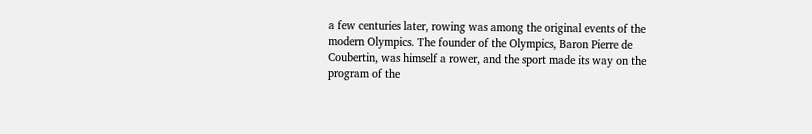a few centuries later, rowing was among the original events of the modern Olympics. The founder of the Olympics, Baron Pierre de Coubertin, was himself a rower, and the sport made its way on the program of the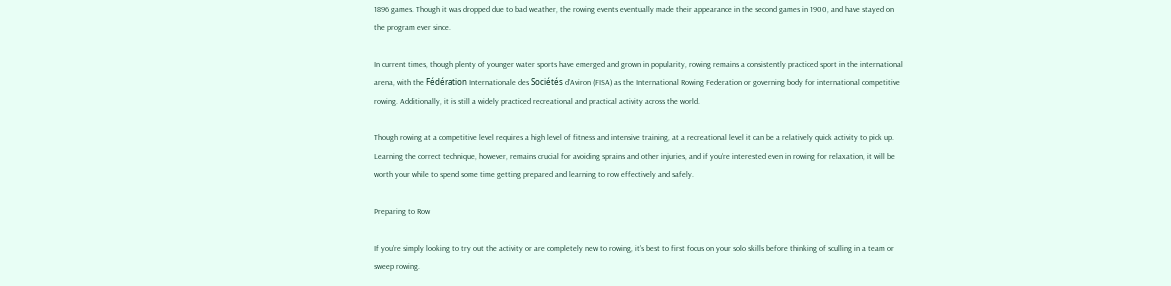1896 games. Though it was dropped due to bad weather, the rowing events eventually made their appearance in the second games in 1900, and have stayed on the program ever since.

In current times, though plenty of younger water sports have emerged and grown in popularity, rowing remains a consistently practiced sport in the international arena, with the Fédération Internationale des Sociétés d’Aviron (FISA) as the International Rowing Federation or governing body for international competitive rowing. Additionally, it is still a widely practiced recreational and practical activity across the world.

Though rowing at a competitive level requires a high level of fitness and intensive training, at a recreational level it can be a relatively quick activity to pick up. Learning the correct technique, however, remains crucial for avoiding sprains and other injuries, and if you’re interested even in rowing for relaxation, it will be worth your while to spend some time getting prepared and learning to row effectively and safely.

Preparing to Row

If you’re simply looking to try out the activity or are completely new to rowing, it’s best to first focus on your solo skills before thinking of sculling in a team or sweep rowing.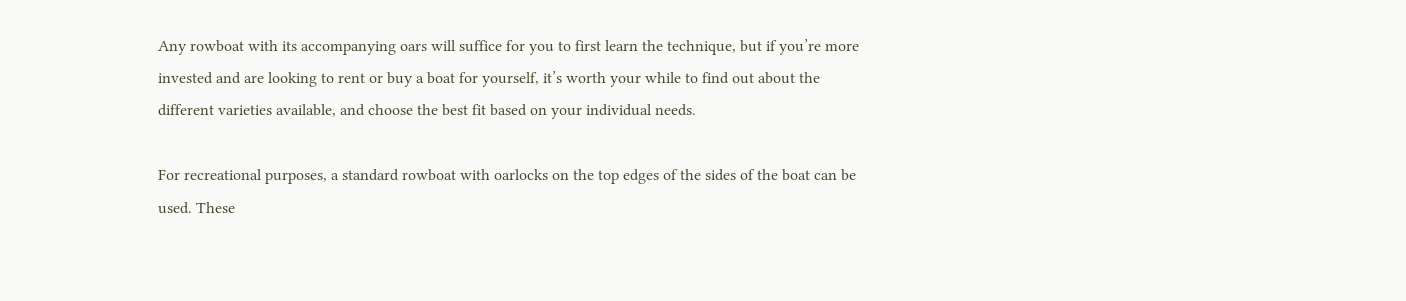Any rowboat with its accompanying oars will suffice for you to first learn the technique, but if you’re more invested and are looking to rent or buy a boat for yourself, it’s worth your while to find out about the different varieties available, and choose the best fit based on your individual needs.

For recreational purposes, a standard rowboat with oarlocks on the top edges of the sides of the boat can be used. These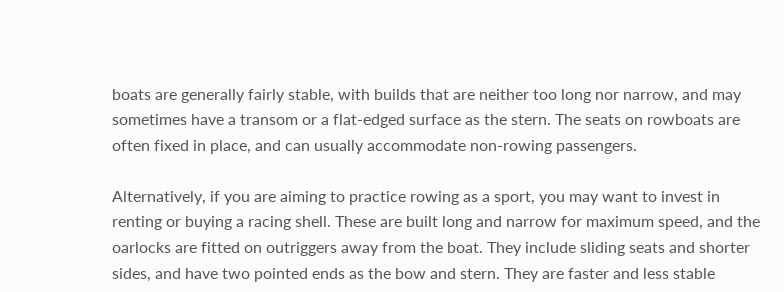boats are generally fairly stable, with builds that are neither too long nor narrow, and may sometimes have a transom or a flat-edged surface as the stern. The seats on rowboats are often fixed in place, and can usually accommodate non-rowing passengers.

Alternatively, if you are aiming to practice rowing as a sport, you may want to invest in renting or buying a racing shell. These are built long and narrow for maximum speed, and the oarlocks are fitted on outriggers away from the boat. They include sliding seats and shorter sides, and have two pointed ends as the bow and stern. They are faster and less stable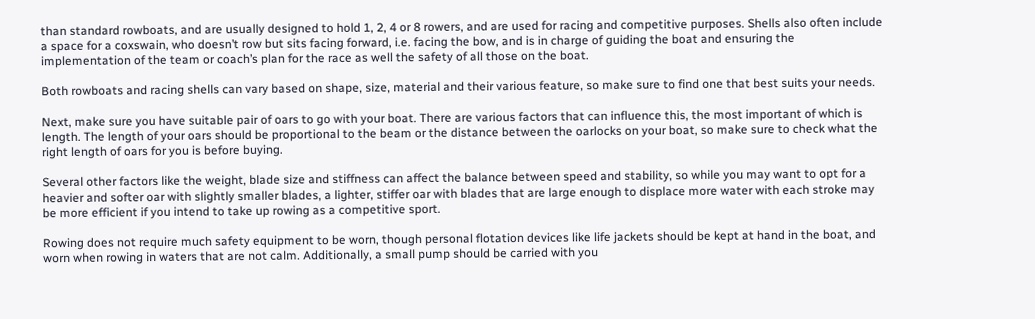than standard rowboats, and are usually designed to hold 1, 2, 4 or 8 rowers, and are used for racing and competitive purposes. Shells also often include a space for a coxswain, who doesn’t row but sits facing forward, i.e. facing the bow, and is in charge of guiding the boat and ensuring the implementation of the team or coach’s plan for the race as well the safety of all those on the boat.

Both rowboats and racing shells can vary based on shape, size, material and their various feature, so make sure to find one that best suits your needs.

Next, make sure you have suitable pair of oars to go with your boat. There are various factors that can influence this, the most important of which is length. The length of your oars should be proportional to the beam or the distance between the oarlocks on your boat, so make sure to check what the right length of oars for you is before buying.

Several other factors like the weight, blade size and stiffness can affect the balance between speed and stability, so while you may want to opt for a heavier and softer oar with slightly smaller blades, a lighter, stiffer oar with blades that are large enough to displace more water with each stroke may be more efficient if you intend to take up rowing as a competitive sport.

Rowing does not require much safety equipment to be worn, though personal flotation devices like life jackets should be kept at hand in the boat, and worn when rowing in waters that are not calm. Additionally, a small pump should be carried with you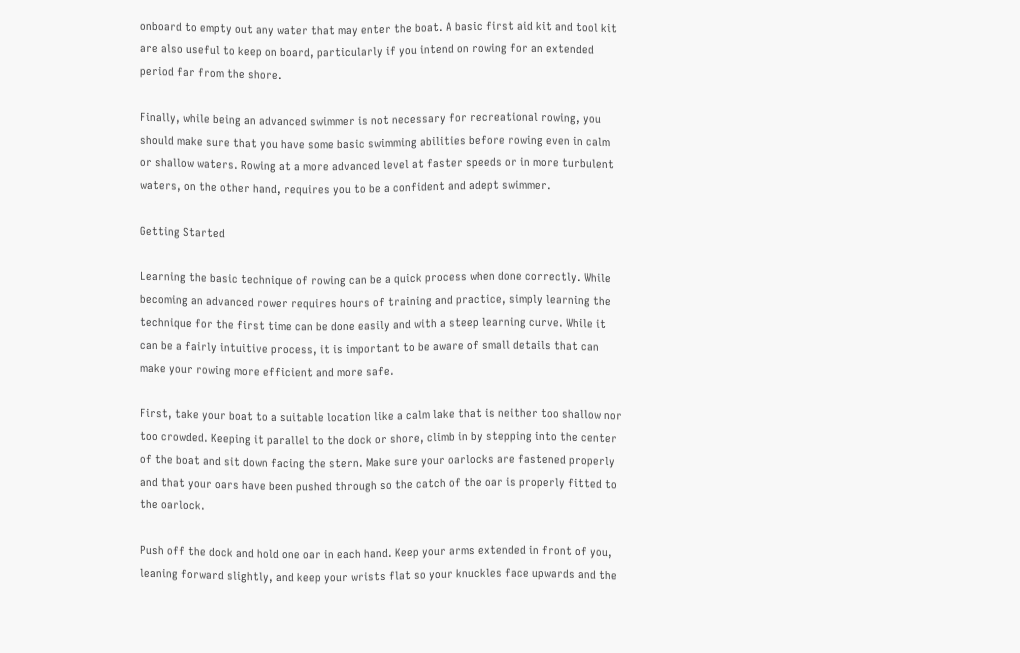onboard to empty out any water that may enter the boat. A basic first aid kit and tool kit are also useful to keep on board, particularly if you intend on rowing for an extended period far from the shore.

Finally, while being an advanced swimmer is not necessary for recreational rowing, you should make sure that you have some basic swimming abilities before rowing even in calm or shallow waters. Rowing at a more advanced level at faster speeds or in more turbulent waters, on the other hand, requires you to be a confident and adept swimmer.

Getting Started

Learning the basic technique of rowing can be a quick process when done correctly. While becoming an advanced rower requires hours of training and practice, simply learning the technique for the first time can be done easily and with a steep learning curve. While it can be a fairly intuitive process, it is important to be aware of small details that can make your rowing more efficient and more safe.

First, take your boat to a suitable location like a calm lake that is neither too shallow nor too crowded. Keeping it parallel to the dock or shore, climb in by stepping into the center of the boat and sit down facing the stern. Make sure your oarlocks are fastened properly and that your oars have been pushed through so the catch of the oar is properly fitted to the oarlock.

Push off the dock and hold one oar in each hand. Keep your arms extended in front of you, leaning forward slightly, and keep your wrists flat so your knuckles face upwards and the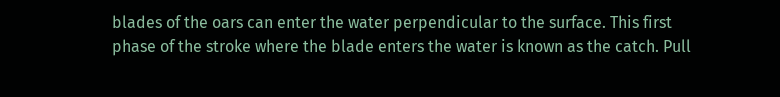blades of the oars can enter the water perpendicular to the surface. This first phase of the stroke where the blade enters the water is known as the catch. Pull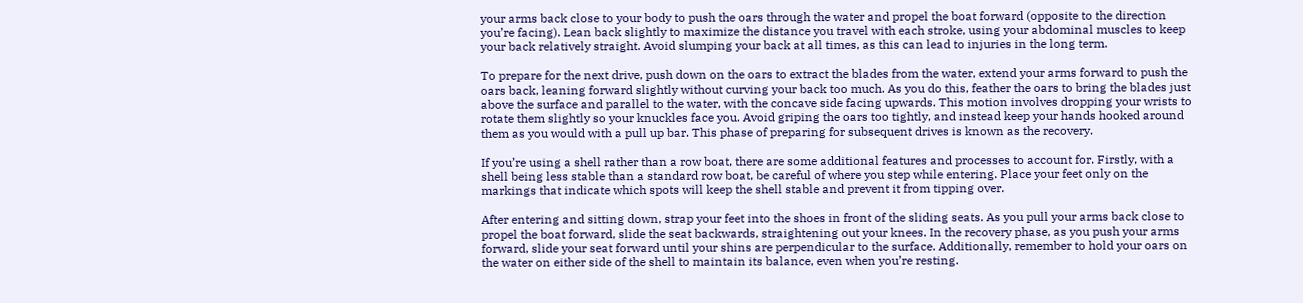your arms back close to your body to push the oars through the water and propel the boat forward (opposite to the direction you’re facing). Lean back slightly to maximize the distance you travel with each stroke, using your abdominal muscles to keep your back relatively straight. Avoid slumping your back at all times, as this can lead to injuries in the long term.

To prepare for the next drive, push down on the oars to extract the blades from the water, extend your arms forward to push the oars back, leaning forward slightly without curving your back too much. As you do this, feather the oars to bring the blades just above the surface and parallel to the water, with the concave side facing upwards. This motion involves dropping your wrists to rotate them slightly so your knuckles face you. Avoid griping the oars too tightly, and instead keep your hands hooked around them as you would with a pull up bar. This phase of preparing for subsequent drives is known as the recovery.

If you’re using a shell rather than a row boat, there are some additional features and processes to account for. Firstly, with a shell being less stable than a standard row boat, be careful of where you step while entering. Place your feet only on the markings that indicate which spots will keep the shell stable and prevent it from tipping over.

After entering and sitting down, strap your feet into the shoes in front of the sliding seats. As you pull your arms back close to propel the boat forward, slide the seat backwards, straightening out your knees. In the recovery phase, as you push your arms forward, slide your seat forward until your shins are perpendicular to the surface. Additionally, remember to hold your oars on the water on either side of the shell to maintain its balance, even when you’re resting.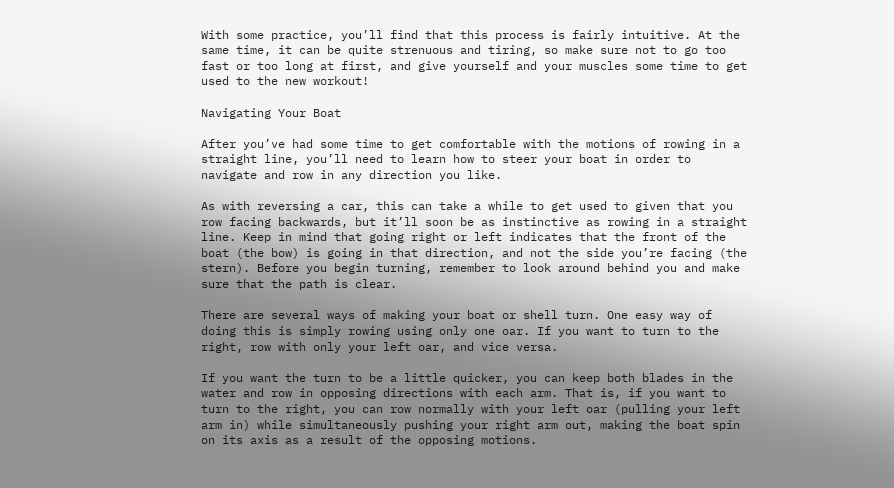With some practice, you’ll find that this process is fairly intuitive. At the same time, it can be quite strenuous and tiring, so make sure not to go too fast or too long at first, and give yourself and your muscles some time to get used to the new workout!

Navigating Your Boat

After you’ve had some time to get comfortable with the motions of rowing in a straight line, you’ll need to learn how to steer your boat in order to navigate and row in any direction you like.

As with reversing a car, this can take a while to get used to given that you row facing backwards, but it’ll soon be as instinctive as rowing in a straight line. Keep in mind that going right or left indicates that the front of the boat (the bow) is going in that direction, and not the side you’re facing (the stern). Before you begin turning, remember to look around behind you and make sure that the path is clear.

There are several ways of making your boat or shell turn. One easy way of doing this is simply rowing using only one oar. If you want to turn to the right, row with only your left oar, and vice versa.

If you want the turn to be a little quicker, you can keep both blades in the water and row in opposing directions with each arm. That is, if you want to turn to the right, you can row normally with your left oar (pulling your left arm in) while simultaneously pushing your right arm out, making the boat spin on its axis as a result of the opposing motions.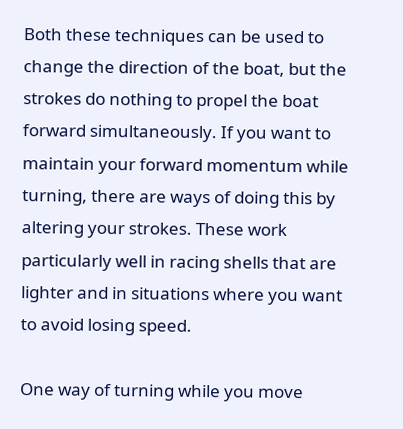Both these techniques can be used to change the direction of the boat, but the strokes do nothing to propel the boat forward simultaneously. If you want to maintain your forward momentum while turning, there are ways of doing this by altering your strokes. These work particularly well in racing shells that are lighter and in situations where you want to avoid losing speed.

One way of turning while you move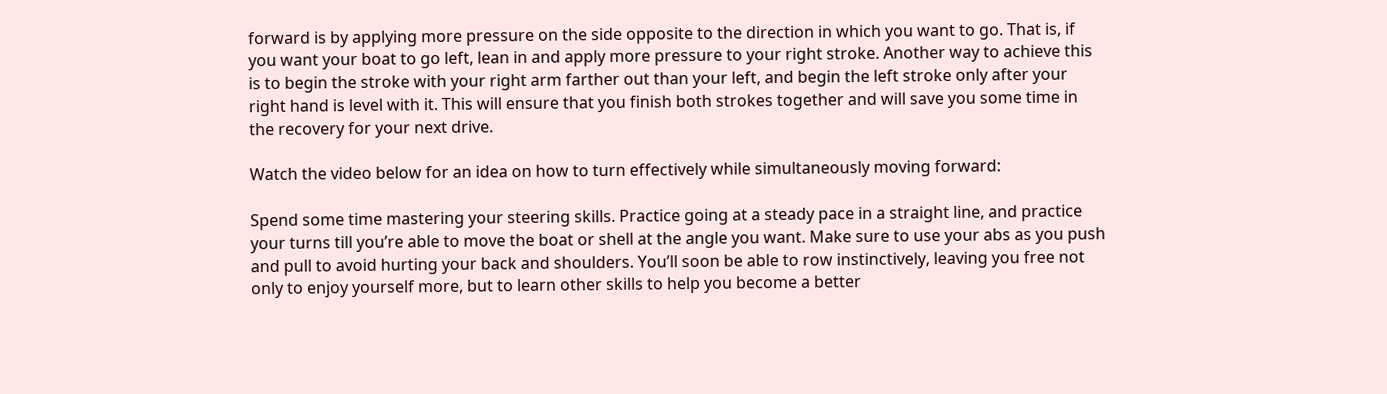forward is by applying more pressure on the side opposite to the direction in which you want to go. That is, if you want your boat to go left, lean in and apply more pressure to your right stroke. Another way to achieve this is to begin the stroke with your right arm farther out than your left, and begin the left stroke only after your right hand is level with it. This will ensure that you finish both strokes together and will save you some time in the recovery for your next drive.

Watch the video below for an idea on how to turn effectively while simultaneously moving forward:

Spend some time mastering your steering skills. Practice going at a steady pace in a straight line, and practice your turns till you’re able to move the boat or shell at the angle you want. Make sure to use your abs as you push and pull to avoid hurting your back and shoulders. You’ll soon be able to row instinctively, leaving you free not only to enjoy yourself more, but to learn other skills to help you become a better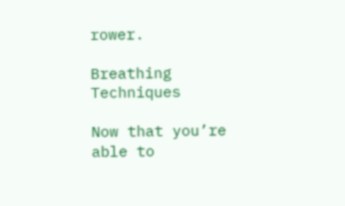rower.

Breathing Techniques

Now that you’re able to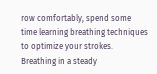row comfortably, spend some time learning breathing techniques to optimize your strokes. Breathing in a steady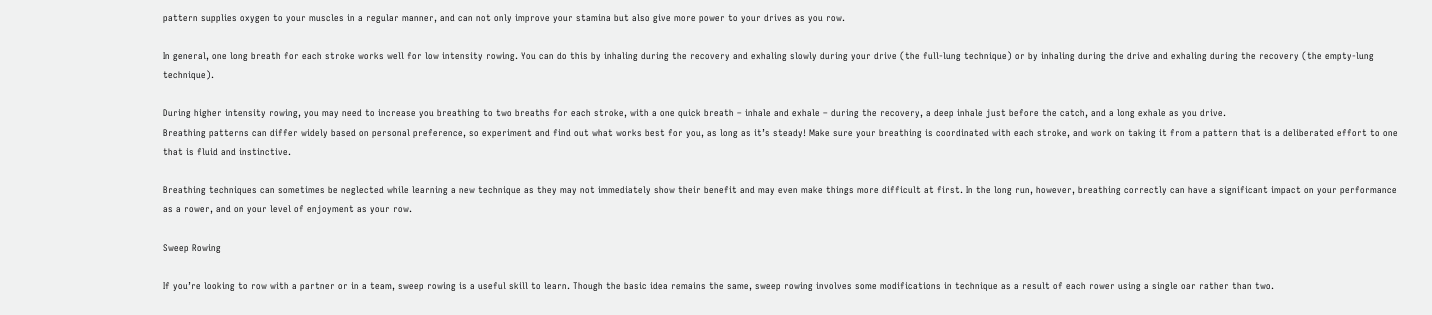pattern supplies oxygen to your muscles in a regular manner, and can not only improve your stamina but also give more power to your drives as you row.

In general, one long breath for each stroke works well for low intensity rowing. You can do this by inhaling during the recovery and exhaling slowly during your drive (the full-lung technique) or by inhaling during the drive and exhaling during the recovery (the empty-lung technique).

During higher intensity rowing, you may need to increase you breathing to two breaths for each stroke, with a one quick breath – inhale and exhale – during the recovery, a deep inhale just before the catch, and a long exhale as you drive.
Breathing patterns can differ widely based on personal preference, so experiment and find out what works best for you, as long as it’s steady! Make sure your breathing is coordinated with each stroke, and work on taking it from a pattern that is a deliberated effort to one that is fluid and instinctive.

Breathing techniques can sometimes be neglected while learning a new technique as they may not immediately show their benefit and may even make things more difficult at first. In the long run, however, breathing correctly can have a significant impact on your performance as a rower, and on your level of enjoyment as your row.

Sweep Rowing

If you’re looking to row with a partner or in a team, sweep rowing is a useful skill to learn. Though the basic idea remains the same, sweep rowing involves some modifications in technique as a result of each rower using a single oar rather than two.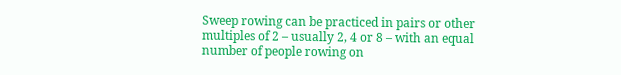Sweep rowing can be practiced in pairs or other multiples of 2 – usually 2, 4 or 8 – with an equal number of people rowing on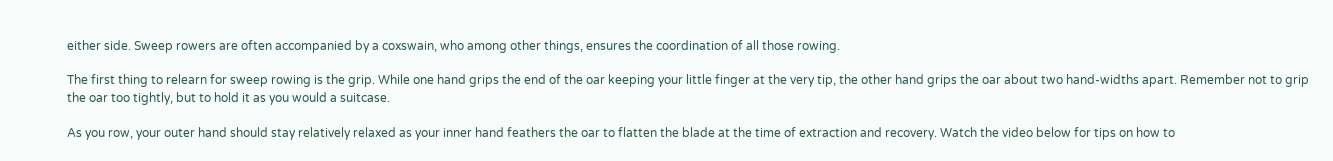either side. Sweep rowers are often accompanied by a coxswain, who among other things, ensures the coordination of all those rowing.

The first thing to relearn for sweep rowing is the grip. While one hand grips the end of the oar keeping your little finger at the very tip, the other hand grips the oar about two hand-widths apart. Remember not to grip the oar too tightly, but to hold it as you would a suitcase.

As you row, your outer hand should stay relatively relaxed as your inner hand feathers the oar to flatten the blade at the time of extraction and recovery. Watch the video below for tips on how to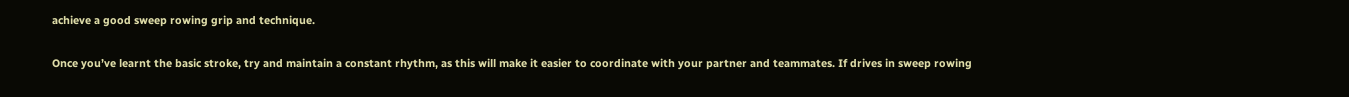achieve a good sweep rowing grip and technique.

Once you’ve learnt the basic stroke, try and maintain a constant rhythm, as this will make it easier to coordinate with your partner and teammates. If drives in sweep rowing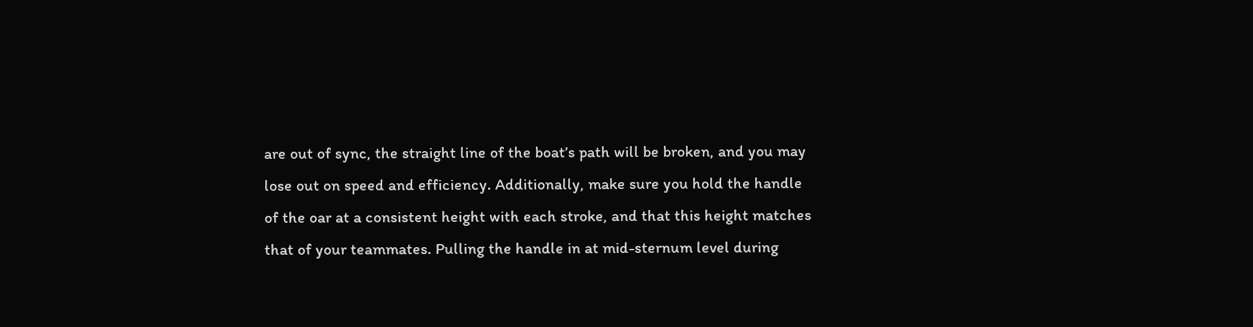are out of sync, the straight line of the boat’s path will be broken, and you may lose out on speed and efficiency. Additionally, make sure you hold the handle of the oar at a consistent height with each stroke, and that this height matches that of your teammates. Pulling the handle in at mid-sternum level during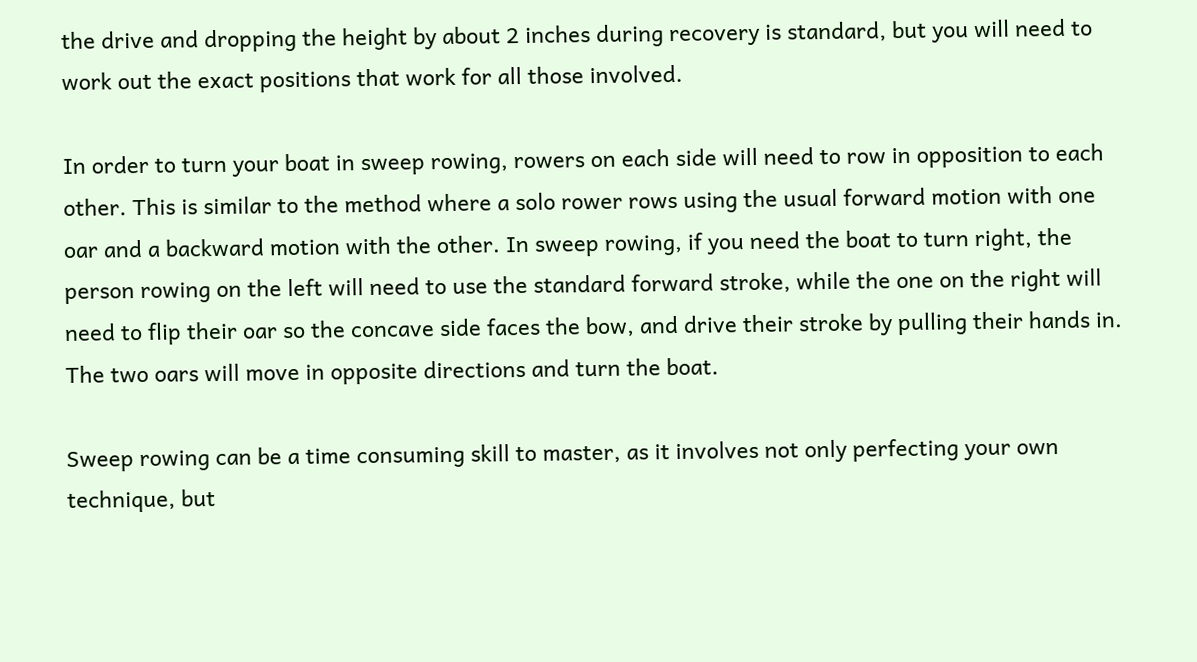the drive and dropping the height by about 2 inches during recovery is standard, but you will need to work out the exact positions that work for all those involved.

In order to turn your boat in sweep rowing, rowers on each side will need to row in opposition to each other. This is similar to the method where a solo rower rows using the usual forward motion with one oar and a backward motion with the other. In sweep rowing, if you need the boat to turn right, the person rowing on the left will need to use the standard forward stroke, while the one on the right will need to flip their oar so the concave side faces the bow, and drive their stroke by pulling their hands in. The two oars will move in opposite directions and turn the boat.

Sweep rowing can be a time consuming skill to master, as it involves not only perfecting your own technique, but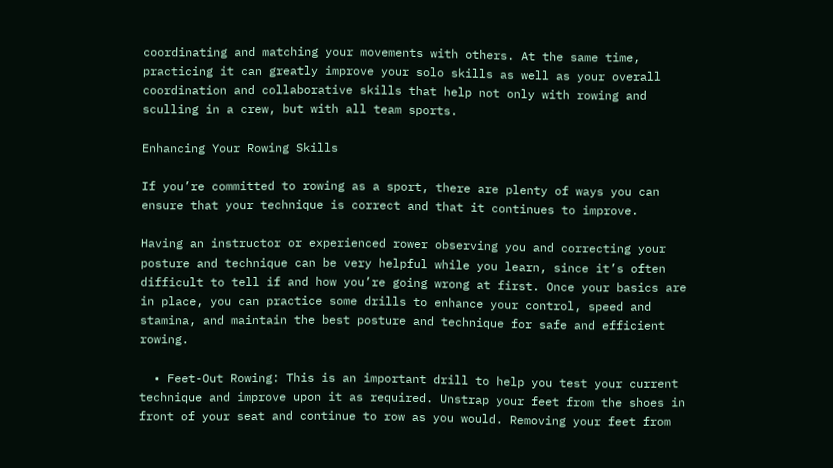coordinating and matching your movements with others. At the same time, practicing it can greatly improve your solo skills as well as your overall coordination and collaborative skills that help not only with rowing and sculling in a crew, but with all team sports.

Enhancing Your Rowing Skills

If you’re committed to rowing as a sport, there are plenty of ways you can ensure that your technique is correct and that it continues to improve.

Having an instructor or experienced rower observing you and correcting your posture and technique can be very helpful while you learn, since it’s often difficult to tell if and how you’re going wrong at first. Once your basics are in place, you can practice some drills to enhance your control, speed and stamina, and maintain the best posture and technique for safe and efficient rowing.

  • Feet-Out Rowing: This is an important drill to help you test your current technique and improve upon it as required. Unstrap your feet from the shoes in front of your seat and continue to row as you would. Removing your feet from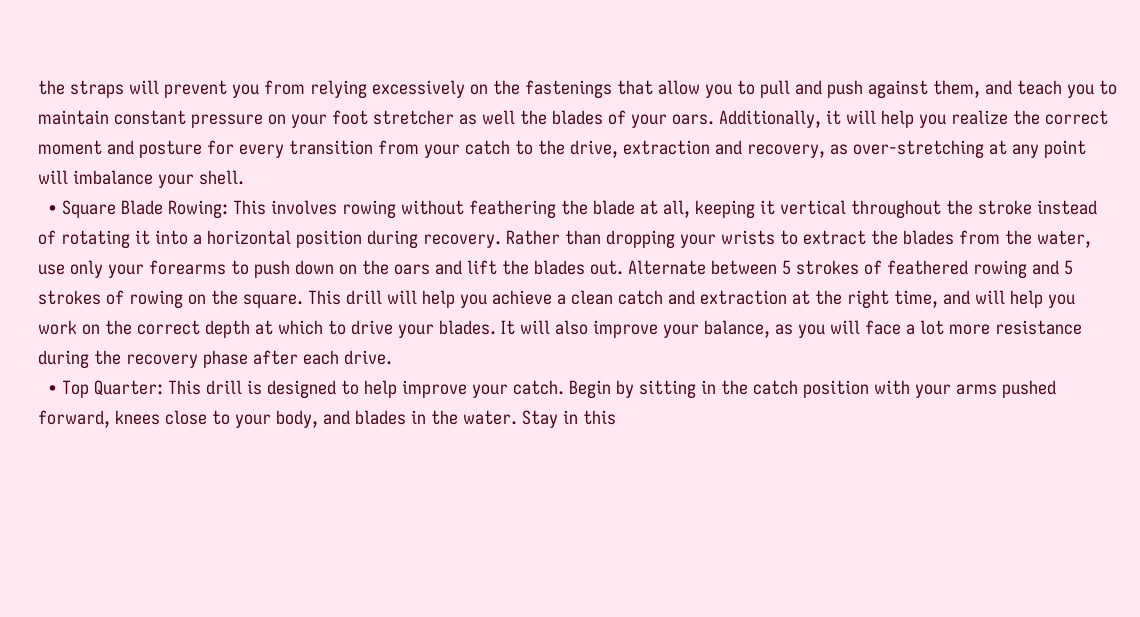the straps will prevent you from relying excessively on the fastenings that allow you to pull and push against them, and teach you to maintain constant pressure on your foot stretcher as well the blades of your oars. Additionally, it will help you realize the correct moment and posture for every transition from your catch to the drive, extraction and recovery, as over-stretching at any point will imbalance your shell.
  • Square Blade Rowing: This involves rowing without feathering the blade at all, keeping it vertical throughout the stroke instead of rotating it into a horizontal position during recovery. Rather than dropping your wrists to extract the blades from the water, use only your forearms to push down on the oars and lift the blades out. Alternate between 5 strokes of feathered rowing and 5 strokes of rowing on the square. This drill will help you achieve a clean catch and extraction at the right time, and will help you work on the correct depth at which to drive your blades. It will also improve your balance, as you will face a lot more resistance during the recovery phase after each drive.
  • Top Quarter: This drill is designed to help improve your catch. Begin by sitting in the catch position with your arms pushed forward, knees close to your body, and blades in the water. Stay in this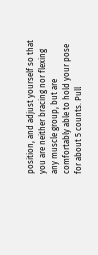position, and adjust yourself so that you are neither bracing nor flexing any muscle group, but are comfortably able to hold your pose for about 5 counts. Pull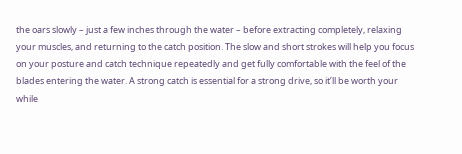the oars slowly – just a few inches through the water – before extracting completely, relaxing your muscles, and returning to the catch position. The slow and short strokes will help you focus on your posture and catch technique repeatedly and get fully comfortable with the feel of the blades entering the water. A strong catch is essential for a strong drive, so it’ll be worth your while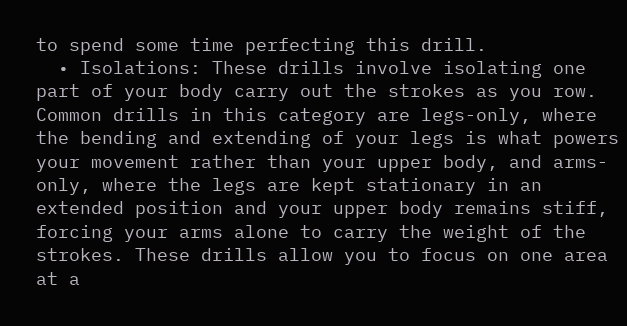to spend some time perfecting this drill.
  • Isolations: These drills involve isolating one part of your body carry out the strokes as you row. Common drills in this category are legs-only, where the bending and extending of your legs is what powers your movement rather than your upper body, and arms-only, where the legs are kept stationary in an extended position and your upper body remains stiff, forcing your arms alone to carry the weight of the strokes. These drills allow you to focus on one area at a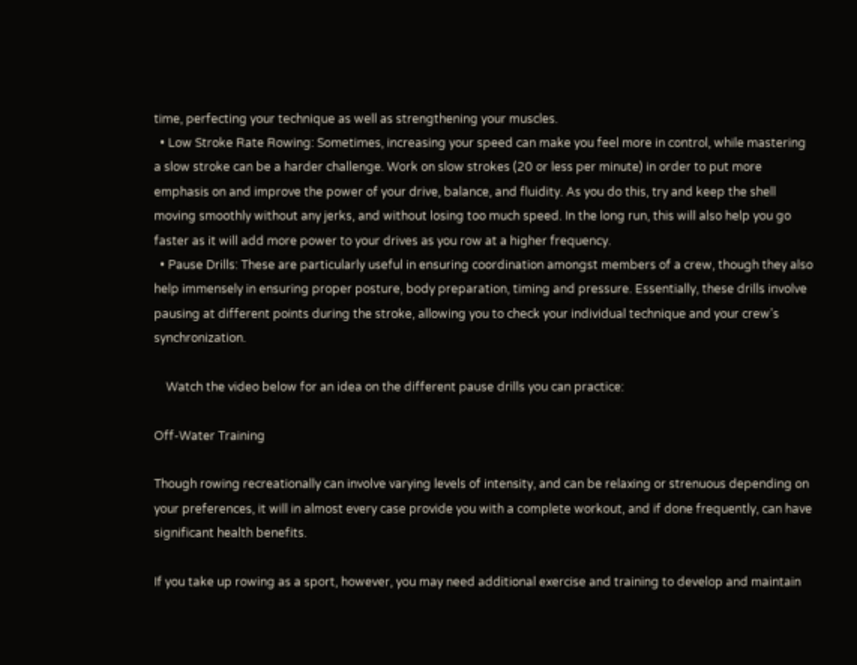time, perfecting your technique as well as strengthening your muscles.
  • Low Stroke Rate Rowing: Sometimes, increasing your speed can make you feel more in control, while mastering a slow stroke can be a harder challenge. Work on slow strokes (20 or less per minute) in order to put more emphasis on and improve the power of your drive, balance, and fluidity. As you do this, try and keep the shell moving smoothly without any jerks, and without losing too much speed. In the long run, this will also help you go faster as it will add more power to your drives as you row at a higher frequency.
  • Pause Drills: These are particularly useful in ensuring coordination amongst members of a crew, though they also help immensely in ensuring proper posture, body preparation, timing and pressure. Essentially, these drills involve pausing at different points during the stroke, allowing you to check your individual technique and your crew’s synchronization.

    Watch the video below for an idea on the different pause drills you can practice:

Off-Water Training

Though rowing recreationally can involve varying levels of intensity, and can be relaxing or strenuous depending on your preferences, it will in almost every case provide you with a complete workout, and if done frequently, can have significant health benefits.

If you take up rowing as a sport, however, you may need additional exercise and training to develop and maintain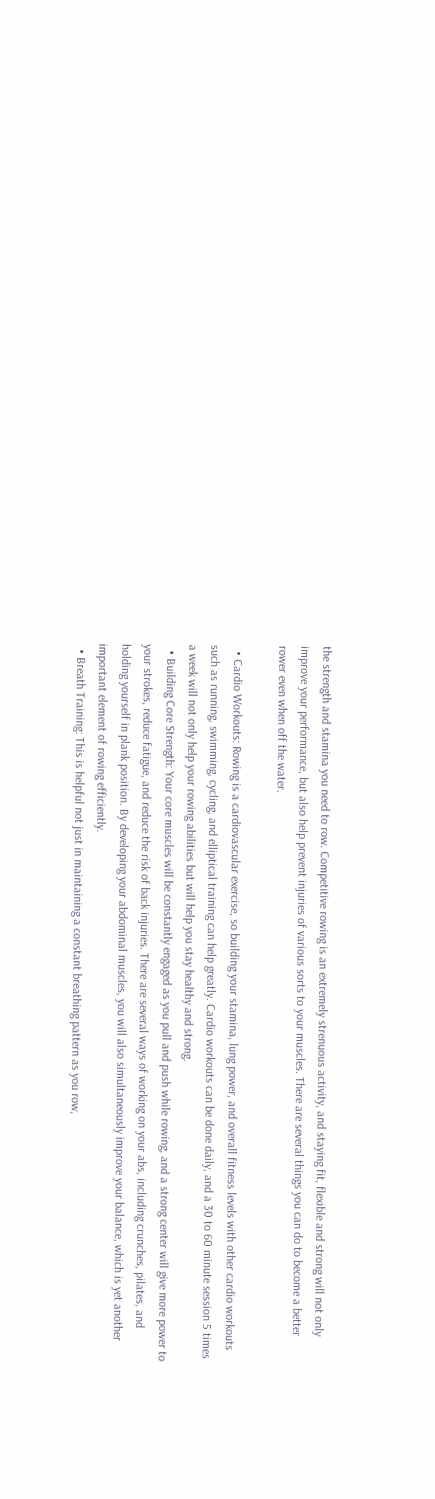the strength and stamina you need to row. Competitive rowing is an extremely strenuous activity, and staying fit, flexible and strong will not only improve your performance, but also help prevent injuries of various sorts to your muscles. There are several things you can do to become a better rower even when off the water.

  • Cardio Workouts: Rowing is a cardiovascular exercise, so building your stamina, lung power, and overall fitness levels with other cardio workouts such as running, swimming, cycling, and elliptical training can help greatly. Cardio workouts can be done daily, and a 30 to 60 minute session 5 times a week will not only help your rowing abilities but will help you stay healthy and strong.
  • Building Core Strength: Your core muscles will be constantly engaged as you pull and push while rowing, and a strong center will give more power to your strokes, reduce fatigue, and reduce the risk of back injuries. There are several ways of working on your abs, including crunches, pilates, and holding yourself in plank position. By developing your abdominal muscles, you will also simultaneously improve your balance, which is yet another important element of rowing efficiently.
  • Breath Training: This is helpful not just in maintaining a constant breathing pattern as you row,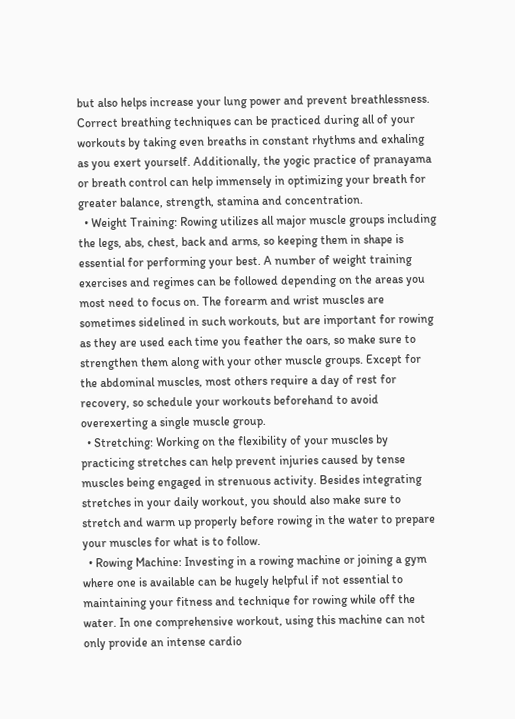but also helps increase your lung power and prevent breathlessness. Correct breathing techniques can be practiced during all of your workouts by taking even breaths in constant rhythms and exhaling as you exert yourself. Additionally, the yogic practice of pranayama or breath control can help immensely in optimizing your breath for greater balance, strength, stamina and concentration.
  • Weight Training: Rowing utilizes all major muscle groups including the legs, abs, chest, back and arms, so keeping them in shape is essential for performing your best. A number of weight training exercises and regimes can be followed depending on the areas you most need to focus on. The forearm and wrist muscles are sometimes sidelined in such workouts, but are important for rowing as they are used each time you feather the oars, so make sure to strengthen them along with your other muscle groups. Except for the abdominal muscles, most others require a day of rest for recovery, so schedule your workouts beforehand to avoid overexerting a single muscle group.
  • Stretching: Working on the flexibility of your muscles by practicing stretches can help prevent injuries caused by tense muscles being engaged in strenuous activity. Besides integrating stretches in your daily workout, you should also make sure to stretch and warm up properly before rowing in the water to prepare your muscles for what is to follow.
  • Rowing Machine: Investing in a rowing machine or joining a gym where one is available can be hugely helpful if not essential to maintaining your fitness and technique for rowing while off the water. In one comprehensive workout, using this machine can not only provide an intense cardio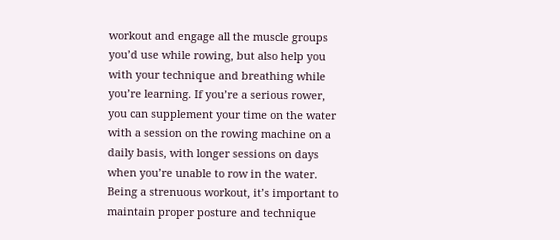workout and engage all the muscle groups you’d use while rowing, but also help you with your technique and breathing while you’re learning. If you’re a serious rower, you can supplement your time on the water with a session on the rowing machine on a daily basis, with longer sessions on days when you’re unable to row in the water. Being a strenuous workout, it’s important to maintain proper posture and technique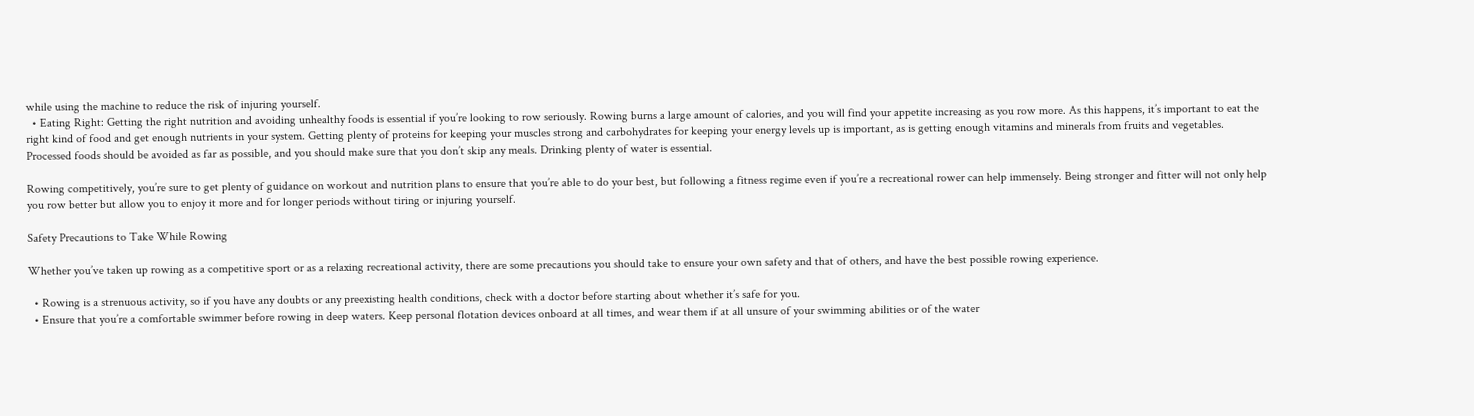while using the machine to reduce the risk of injuring yourself.
  • Eating Right: Getting the right nutrition and avoiding unhealthy foods is essential if you’re looking to row seriously. Rowing burns a large amount of calories, and you will find your appetite increasing as you row more. As this happens, it’s important to eat the right kind of food and get enough nutrients in your system. Getting plenty of proteins for keeping your muscles strong and carbohydrates for keeping your energy levels up is important, as is getting enough vitamins and minerals from fruits and vegetables. Processed foods should be avoided as far as possible, and you should make sure that you don’t skip any meals. Drinking plenty of water is essential.

Rowing competitively, you’re sure to get plenty of guidance on workout and nutrition plans to ensure that you’re able to do your best, but following a fitness regime even if you’re a recreational rower can help immensely. Being stronger and fitter will not only help you row better but allow you to enjoy it more and for longer periods without tiring or injuring yourself.

Safety Precautions to Take While Rowing

Whether you’ve taken up rowing as a competitive sport or as a relaxing recreational activity, there are some precautions you should take to ensure your own safety and that of others, and have the best possible rowing experience.

  • Rowing is a strenuous activity, so if you have any doubts or any preexisting health conditions, check with a doctor before starting about whether it’s safe for you.
  • Ensure that you’re a comfortable swimmer before rowing in deep waters. Keep personal flotation devices onboard at all times, and wear them if at all unsure of your swimming abilities or of the water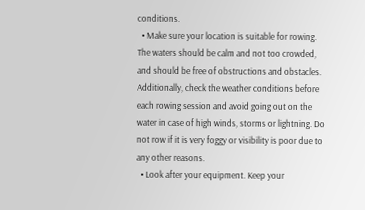conditions.
  • Make sure your location is suitable for rowing. The waters should be calm and not too crowded, and should be free of obstructions and obstacles. Additionally, check the weather conditions before each rowing session and avoid going out on the water in case of high winds, storms or lightning. Do not row if it is very foggy or visibility is poor due to any other reasons.
  • Look after your equipment. Keep your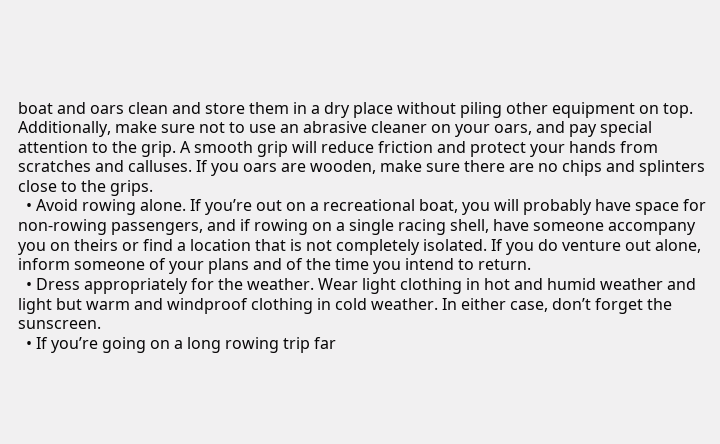boat and oars clean and store them in a dry place without piling other equipment on top. Additionally, make sure not to use an abrasive cleaner on your oars, and pay special attention to the grip. A smooth grip will reduce friction and protect your hands from scratches and calluses. If you oars are wooden, make sure there are no chips and splinters close to the grips.
  • Avoid rowing alone. If you’re out on a recreational boat, you will probably have space for non-rowing passengers, and if rowing on a single racing shell, have someone accompany you on theirs or find a location that is not completely isolated. If you do venture out alone, inform someone of your plans and of the time you intend to return.
  • Dress appropriately for the weather. Wear light clothing in hot and humid weather and light but warm and windproof clothing in cold weather. In either case, don’t forget the sunscreen.
  • If you’re going on a long rowing trip far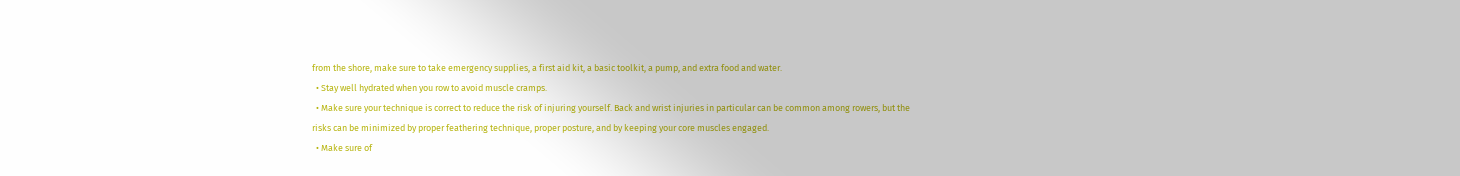from the shore, make sure to take emergency supplies, a first aid kit, a basic toolkit, a pump, and extra food and water.
  • Stay well hydrated when you row to avoid muscle cramps.
  • Make sure your technique is correct to reduce the risk of injuring yourself. Back and wrist injuries in particular can be common among rowers, but the risks can be minimized by proper feathering technique, proper posture, and by keeping your core muscles engaged.
  • Make sure of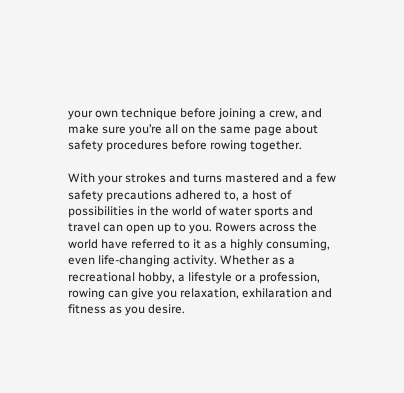your own technique before joining a crew, and make sure you’re all on the same page about safety procedures before rowing together.

With your strokes and turns mastered and a few safety precautions adhered to, a host of possibilities in the world of water sports and travel can open up to you. Rowers across the world have referred to it as a highly consuming, even life-changing activity. Whether as a recreational hobby, a lifestyle or a profession, rowing can give you relaxation, exhilaration and fitness as you desire.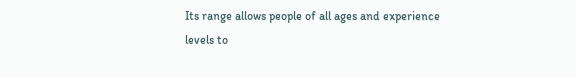Its range allows people of all ages and experience levels to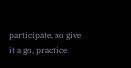participate, so give it a go, practice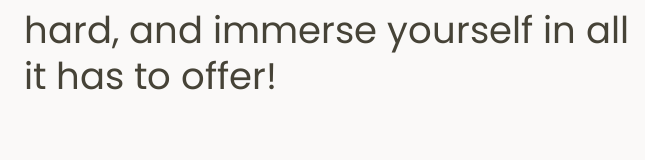hard, and immerse yourself in all it has to offer!